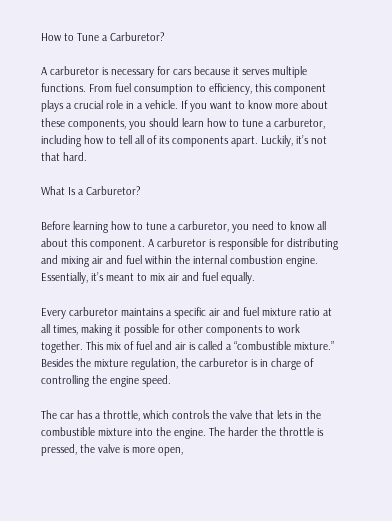How to Tune a Carburetor?

A carburetor is necessary for cars because it serves multiple functions. From fuel consumption to efficiency, this component plays a crucial role in a vehicle. If you want to know more about these components, you should learn how to tune a carburetor, including how to tell all of its components apart. Luckily, it’s not that hard.

What Is a Carburetor?

Before learning how to tune a carburetor, you need to know all about this component. A carburetor is responsible for distributing and mixing air and fuel within the internal combustion engine. Essentially, it’s meant to mix air and fuel equally.

Every carburetor maintains a specific air and fuel mixture ratio at all times, making it possible for other components to work together. This mix of fuel and air is called a “combustible mixture.” Besides the mixture regulation, the carburetor is in charge of controlling the engine speed.

The car has a throttle, which controls the valve that lets in the combustible mixture into the engine. The harder the throttle is pressed, the valve is more open,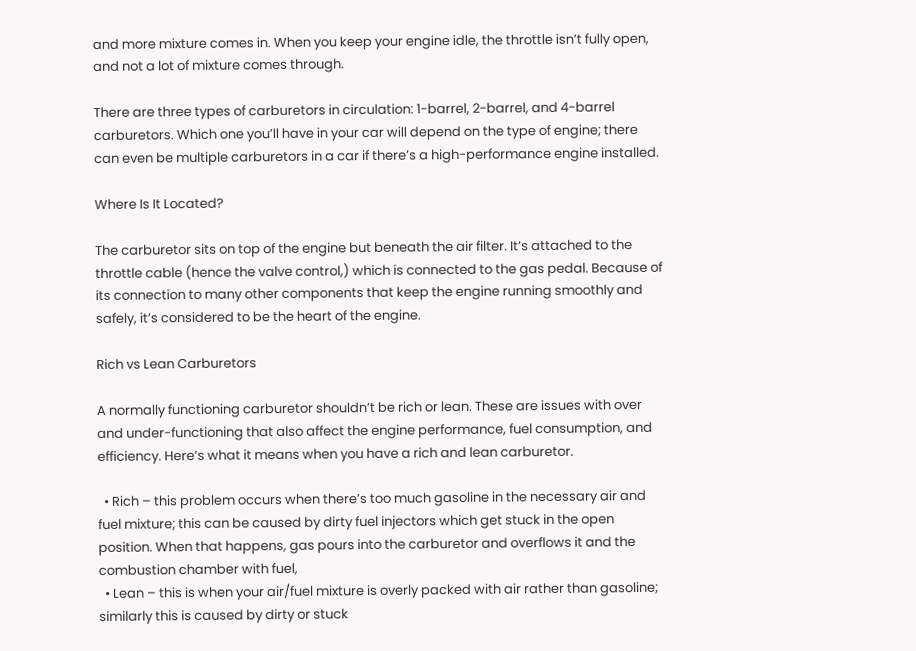and more mixture comes in. When you keep your engine idle, the throttle isn’t fully open, and not a lot of mixture comes through.

There are three types of carburetors in circulation: 1-barrel, 2-barrel, and 4-barrel carburetors. Which one you’ll have in your car will depend on the type of engine; there can even be multiple carburetors in a car if there’s a high-performance engine installed.

Where Is It Located?

The carburetor sits on top of the engine but beneath the air filter. It’s attached to the throttle cable (hence the valve control,) which is connected to the gas pedal. Because of its connection to many other components that keep the engine running smoothly and safely, it’s considered to be the heart of the engine.

Rich vs Lean Carburetors

A normally functioning carburetor shouldn’t be rich or lean. These are issues with over and under-functioning that also affect the engine performance, fuel consumption, and efficiency. Here’s what it means when you have a rich and lean carburetor.

  • Rich – this problem occurs when there’s too much gasoline in the necessary air and fuel mixture; this can be caused by dirty fuel injectors which get stuck in the open position. When that happens, gas pours into the carburetor and overflows it and the combustion chamber with fuel,
  • Lean – this is when your air/fuel mixture is overly packed with air rather than gasoline; similarly this is caused by dirty or stuck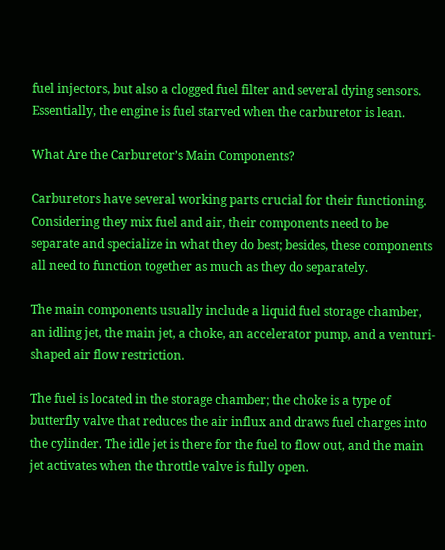fuel injectors, but also a clogged fuel filter and several dying sensors. Essentially, the engine is fuel starved when the carburetor is lean.

What Are the Carburetor’s Main Components?

Carburetors have several working parts crucial for their functioning. Considering they mix fuel and air, their components need to be separate and specialize in what they do best; besides, these components all need to function together as much as they do separately.

The main components usually include a liquid fuel storage chamber, an idling jet, the main jet, a choke, an accelerator pump, and a venturi-shaped air flow restriction.

The fuel is located in the storage chamber; the choke is a type of butterfly valve that reduces the air influx and draws fuel charges into the cylinder. The idle jet is there for the fuel to flow out, and the main jet activates when the throttle valve is fully open.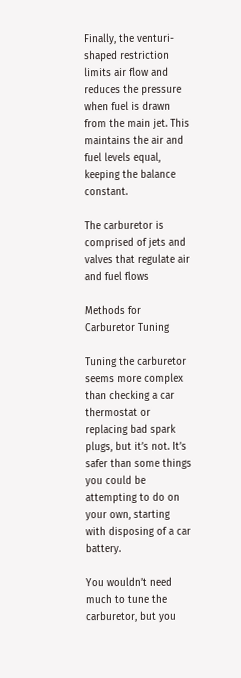Finally, the venturi-shaped restriction limits air flow and reduces the pressure when fuel is drawn from the main jet. This maintains the air and fuel levels equal, keeping the balance constant.

The carburetor is comprised of jets and valves that regulate air and fuel flows

Methods for Carburetor Tuning

Tuning the carburetor seems more complex than checking a car thermostat or replacing bad spark plugs, but it’s not. It’s safer than some things you could be attempting to do on your own, starting with disposing of a car battery.

You wouldn’t need much to tune the carburetor, but you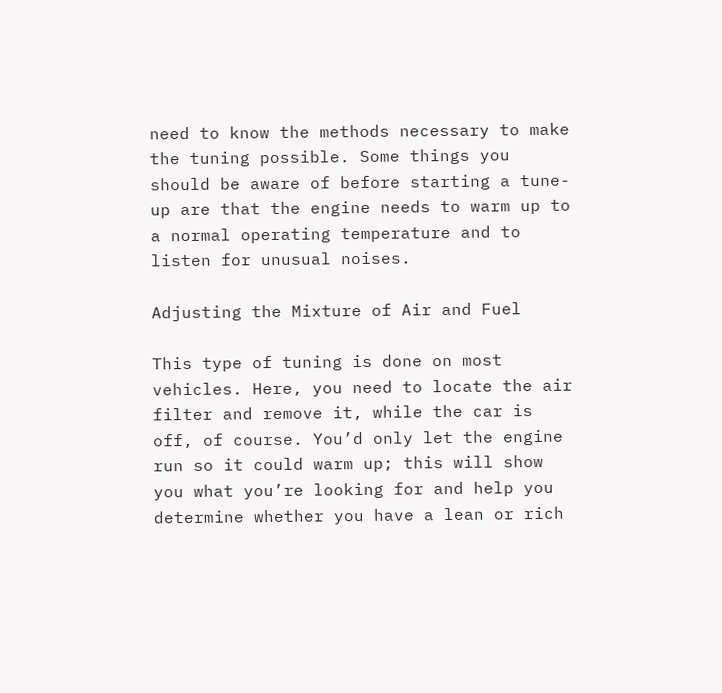need to know the methods necessary to make the tuning possible. Some things you should be aware of before starting a tune-up are that the engine needs to warm up to a normal operating temperature and to listen for unusual noises.

Adjusting the Mixture of Air and Fuel

This type of tuning is done on most vehicles. Here, you need to locate the air filter and remove it, while the car is off, of course. You’d only let the engine run so it could warm up; this will show you what you’re looking for and help you determine whether you have a lean or rich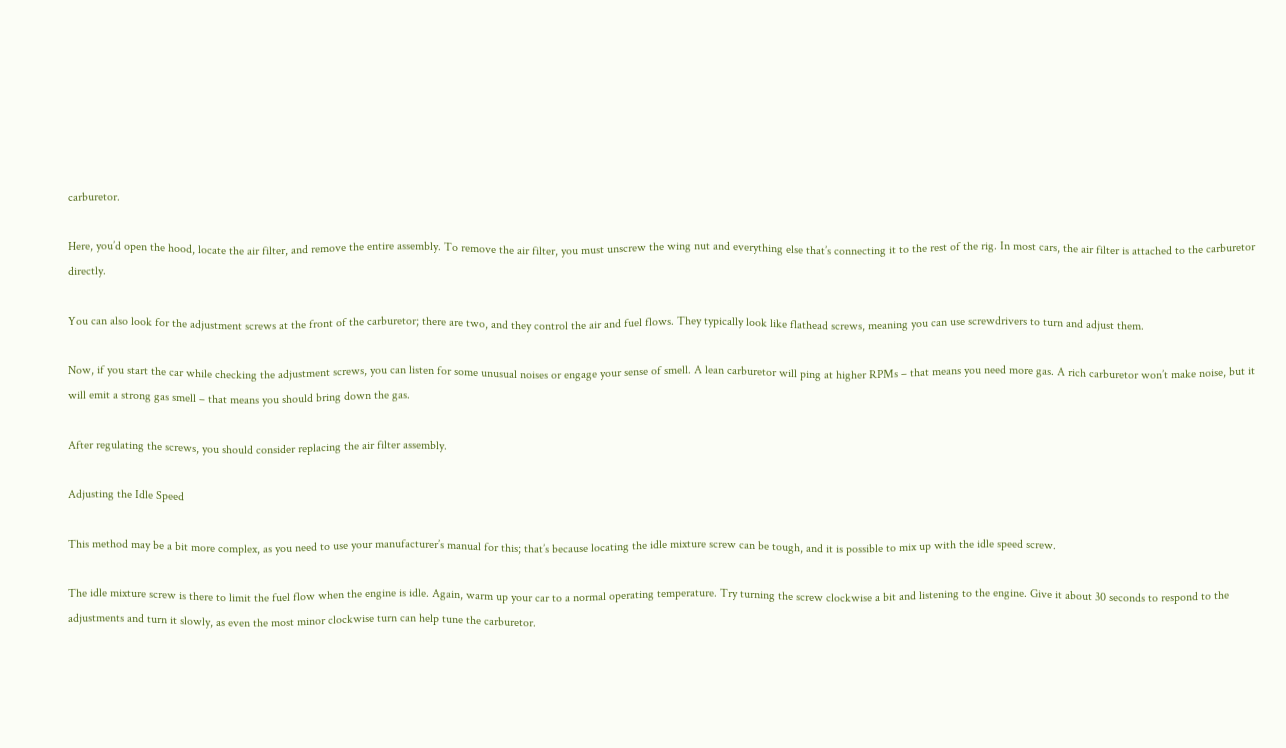carburetor.

Here, you’d open the hood, locate the air filter, and remove the entire assembly. To remove the air filter, you must unscrew the wing nut and everything else that’s connecting it to the rest of the rig. In most cars, the air filter is attached to the carburetor directly.

You can also look for the adjustment screws at the front of the carburetor; there are two, and they control the air and fuel flows. They typically look like flathead screws, meaning you can use screwdrivers to turn and adjust them.

Now, if you start the car while checking the adjustment screws, you can listen for some unusual noises or engage your sense of smell. A lean carburetor will ping at higher RPMs – that means you need more gas. A rich carburetor won’t make noise, but it will emit a strong gas smell – that means you should bring down the gas.

After regulating the screws, you should consider replacing the air filter assembly.

Adjusting the Idle Speed

This method may be a bit more complex, as you need to use your manufacturer’s manual for this; that’s because locating the idle mixture screw can be tough, and it is possible to mix up with the idle speed screw.

The idle mixture screw is there to limit the fuel flow when the engine is idle. Again, warm up your car to a normal operating temperature. Try turning the screw clockwise a bit and listening to the engine. Give it about 30 seconds to respond to the adjustments and turn it slowly, as even the most minor clockwise turn can help tune the carburetor.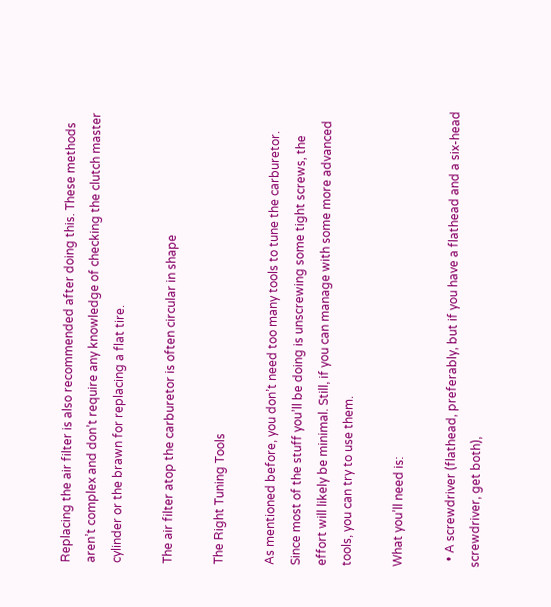Replacing the air filter is also recommended after doing this. These methods aren’t complex and don’t require any knowledge of checking the clutch master cylinder or the brawn for replacing a flat tire.

The air filter atop the carburetor is often circular in shape

The Right Tuning Tools

As mentioned before, you don’t need too many tools to tune the carburetor. Since most of the stuff you’ll be doing is unscrewing some tight screws, the effort will likely be minimal. Still, if you can manage with some more advanced tools, you can try to use them.

What you’ll need is:

  • A screwdriver (flathead, preferably, but if you have a flathead and a six-head screwdriver, get both),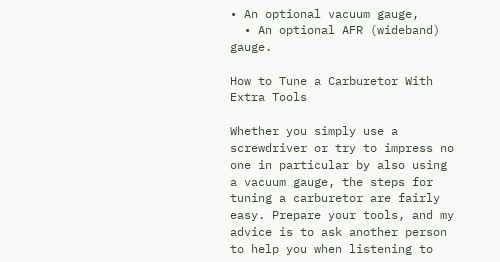• An optional vacuum gauge,
  • An optional AFR (wideband) gauge.

How to Tune a Carburetor With Extra Tools

Whether you simply use a screwdriver or try to impress no one in particular by also using a vacuum gauge, the steps for tuning a carburetor are fairly easy. Prepare your tools, and my advice is to ask another person to help you when listening to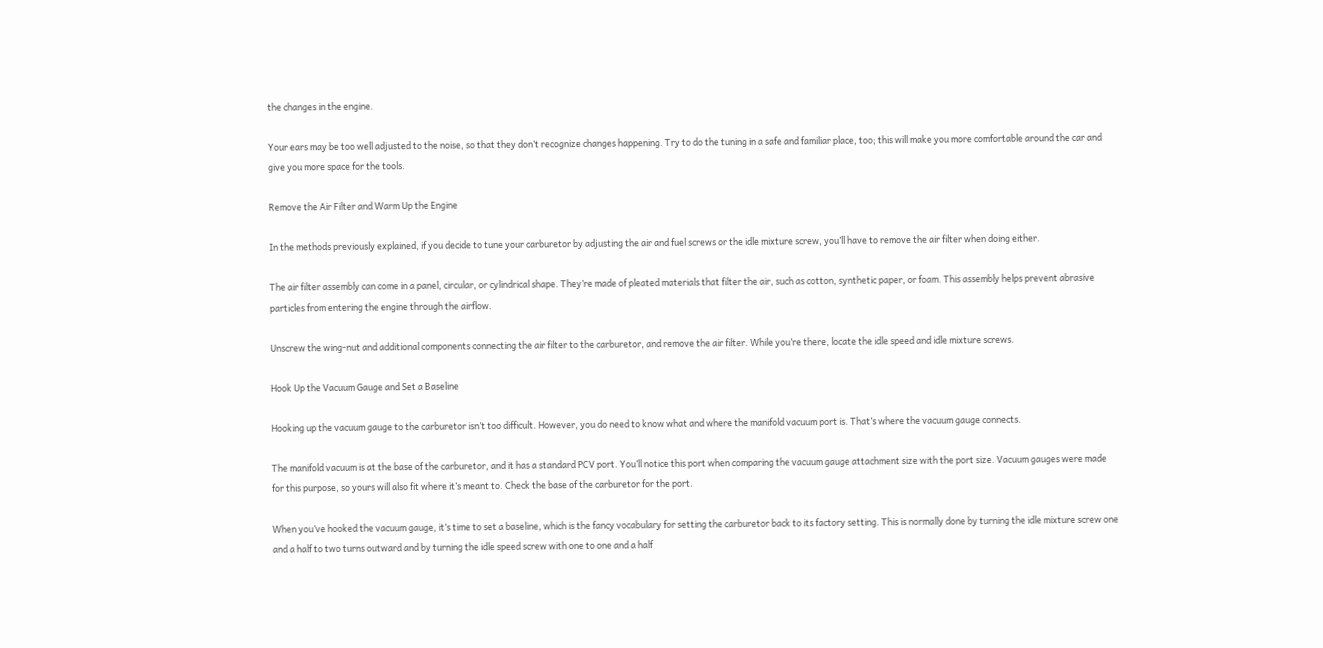the changes in the engine.

Your ears may be too well adjusted to the noise, so that they don’t recognize changes happening. Try to do the tuning in a safe and familiar place, too; this will make you more comfortable around the car and give you more space for the tools.

Remove the Air Filter and Warm Up the Engine

In the methods previously explained, if you decide to tune your carburetor by adjusting the air and fuel screws or the idle mixture screw, you’ll have to remove the air filter when doing either.

The air filter assembly can come in a panel, circular, or cylindrical shape. They’re made of pleated materials that filter the air, such as cotton, synthetic paper, or foam. This assembly helps prevent abrasive particles from entering the engine through the airflow.

Unscrew the wing-nut and additional components connecting the air filter to the carburetor, and remove the air filter. While you’re there, locate the idle speed and idle mixture screws.

Hook Up the Vacuum Gauge and Set a Baseline

Hooking up the vacuum gauge to the carburetor isn’t too difficult. However, you do need to know what and where the manifold vacuum port is. That’s where the vacuum gauge connects.

The manifold vacuum is at the base of the carburetor, and it has a standard PCV port. You’ll notice this port when comparing the vacuum gauge attachment size with the port size. Vacuum gauges were made for this purpose, so yours will also fit where it’s meant to. Check the base of the carburetor for the port.

When you’ve hooked the vacuum gauge, it’s time to set a baseline, which is the fancy vocabulary for setting the carburetor back to its factory setting. This is normally done by turning the idle mixture screw one and a half to two turns outward and by turning the idle speed screw with one to one and a half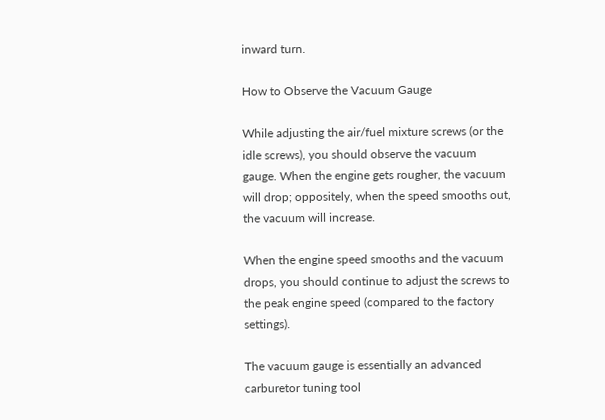inward turn.

How to Observe the Vacuum Gauge

While adjusting the air/fuel mixture screws (or the idle screws), you should observe the vacuum gauge. When the engine gets rougher, the vacuum will drop; oppositely, when the speed smooths out, the vacuum will increase.

When the engine speed smooths and the vacuum drops, you should continue to adjust the screws to the peak engine speed (compared to the factory settings).

The vacuum gauge is essentially an advanced carburetor tuning tool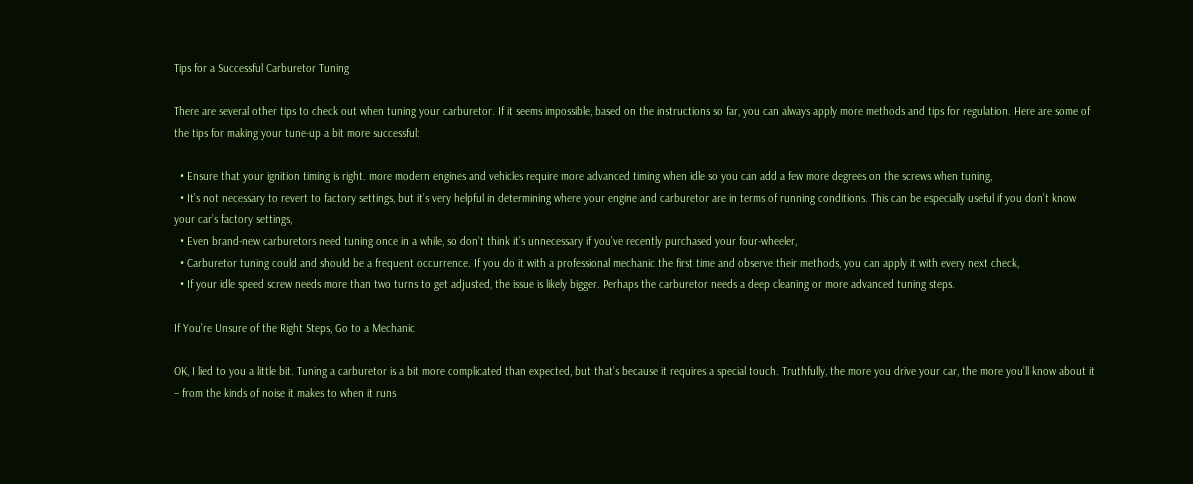Tips for a Successful Carburetor Tuning

There are several other tips to check out when tuning your carburetor. If it seems impossible, based on the instructions so far, you can always apply more methods and tips for regulation. Here are some of the tips for making your tune-up a bit more successful:

  • Ensure that your ignition timing is right. more modern engines and vehicles require more advanced timing when idle so you can add a few more degrees on the screws when tuning,
  • It’s not necessary to revert to factory settings, but it’s very helpful in determining where your engine and carburetor are in terms of running conditions. This can be especially useful if you don’t know your car’s factory settings,
  • Even brand-new carburetors need tuning once in a while, so don’t think it’s unnecessary if you’ve recently purchased your four-wheeler,
  • Carburetor tuning could and should be a frequent occurrence. If you do it with a professional mechanic the first time and observe their methods, you can apply it with every next check,
  • If your idle speed screw needs more than two turns to get adjusted, the issue is likely bigger. Perhaps the carburetor needs a deep cleaning or more advanced tuning steps.

If You’re Unsure of the Right Steps, Go to a Mechanic

OK, I lied to you a little bit. Tuning a carburetor is a bit more complicated than expected, but that’s because it requires a special touch. Truthfully, the more you drive your car, the more you’ll know about it – from the kinds of noise it makes to when it runs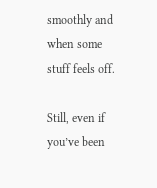smoothly and when some stuff feels off.

Still, even if you’ve been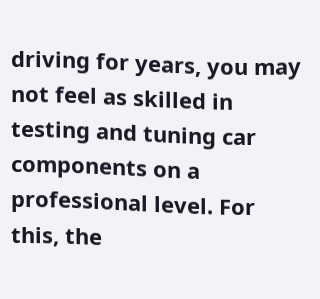driving for years, you may not feel as skilled in testing and tuning car components on a professional level. For this, the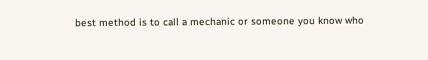best method is to call a mechanic or someone you know who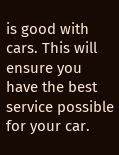is good with cars. This will ensure you have the best service possible for your car.